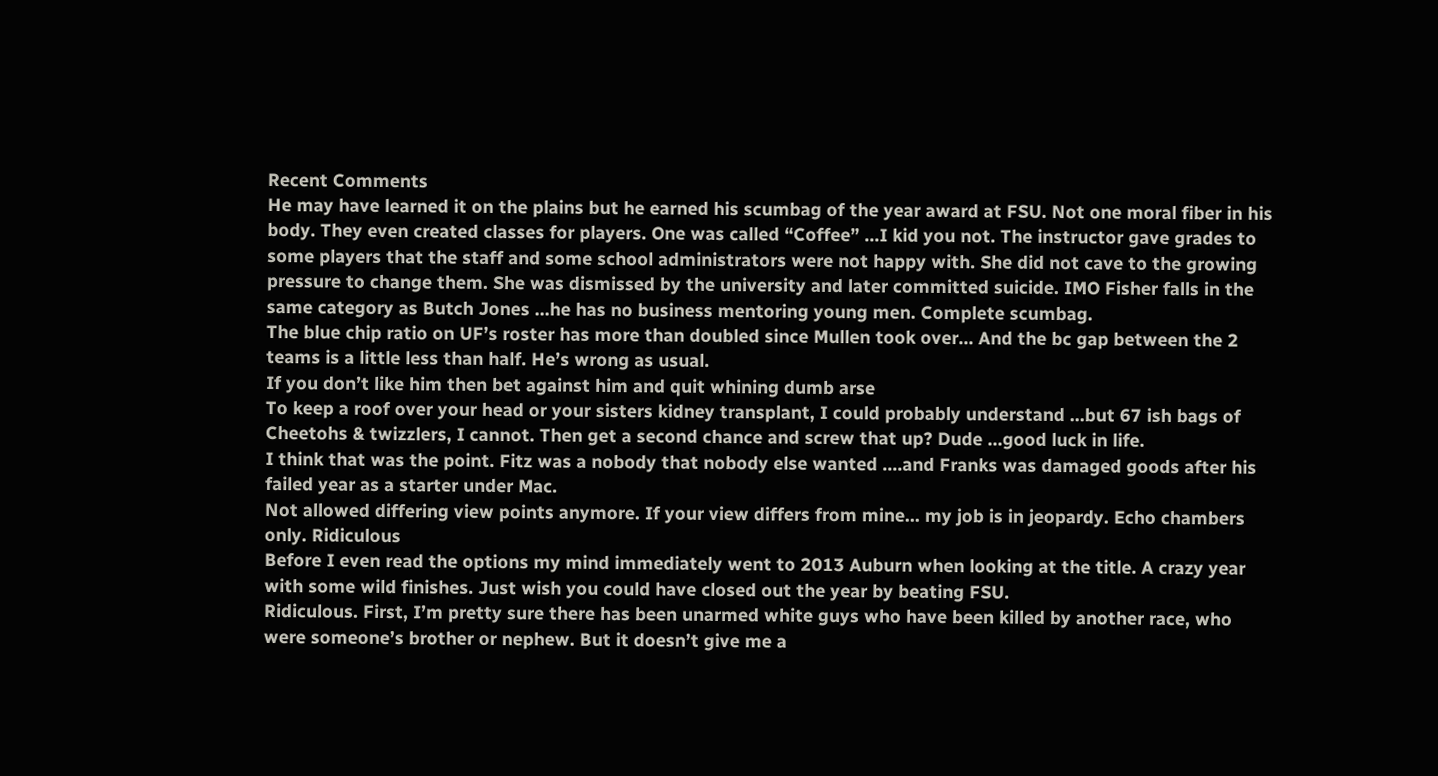Recent Comments
He may have learned it on the plains but he earned his scumbag of the year award at FSU. Not one moral fiber in his body. They even created classes for players. One was called “Coffee” ...I kid you not. The instructor gave grades to some players that the staff and some school administrators were not happy with. She did not cave to the growing pressure to change them. She was dismissed by the university and later committed suicide. IMO Fisher falls in the same category as Butch Jones ...he has no business mentoring young men. Complete scumbag.
The blue chip ratio on UF’s roster has more than doubled since Mullen took over... And the bc gap between the 2 teams is a little less than half. He’s wrong as usual.
If you don’t like him then bet against him and quit whining dumb arse
To keep a roof over your head or your sisters kidney transplant, I could probably understand ...but 67 ish bags of Cheetohs & twizzlers, I cannot. Then get a second chance and screw that up? Dude ...good luck in life.
I think that was the point. Fitz was a nobody that nobody else wanted ....and Franks was damaged goods after his failed year as a starter under Mac.
Not allowed differing view points anymore. If your view differs from mine... my job is in jeopardy. Echo chambers only. Ridiculous
Before I even read the options my mind immediately went to 2013 Auburn when looking at the title. A crazy year with some wild finishes. Just wish you could have closed out the year by beating FSU.
Ridiculous. First, I’m pretty sure there has been unarmed white guys who have been killed by another race, who were someone’s brother or nephew. But it doesn’t give me a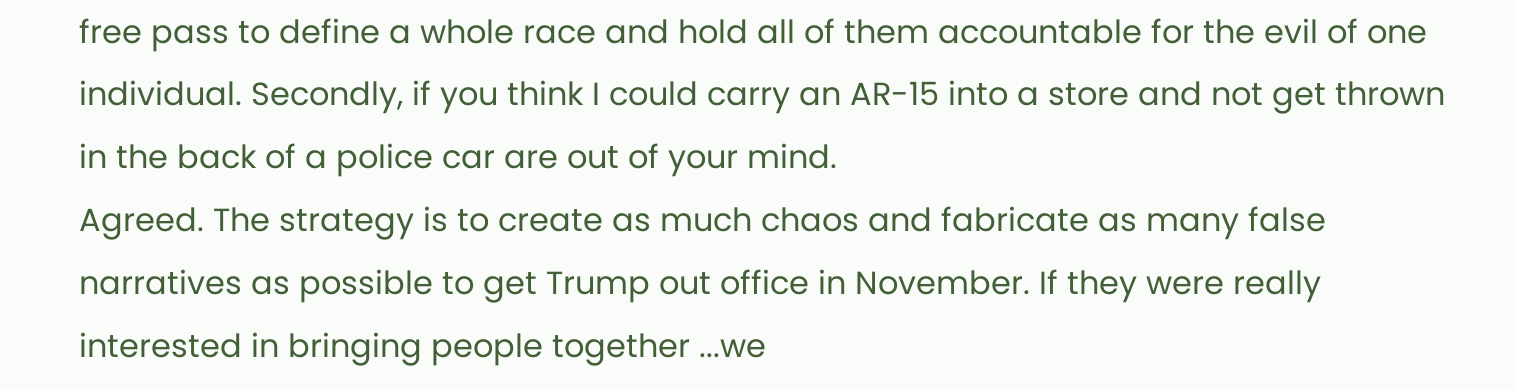free pass to define a whole race and hold all of them accountable for the evil of one individual. Secondly, if you think I could carry an AR-15 into a store and not get thrown in the back of a police car are out of your mind.
Agreed. The strategy is to create as much chaos and fabricate as many false narratives as possible to get Trump out office in November. If they were really interested in bringing people together ...we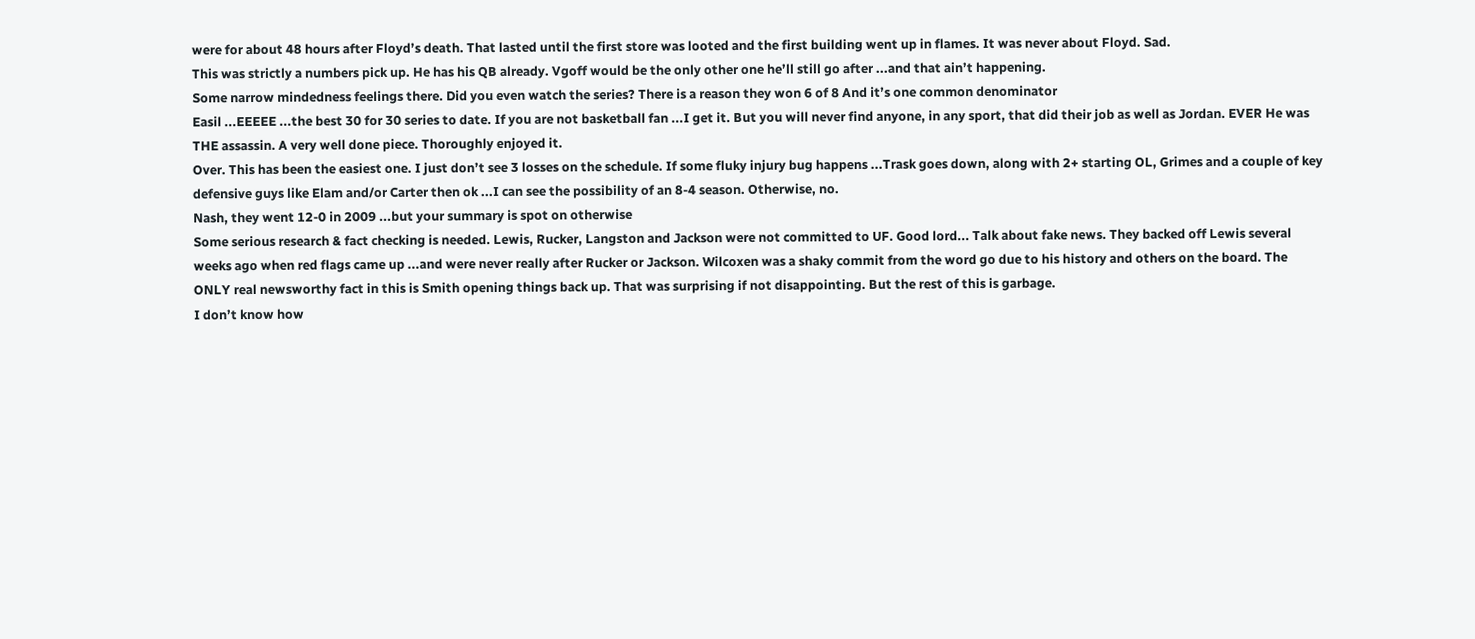were for about 48 hours after Floyd’s death. That lasted until the first store was looted and the first building went up in flames. It was never about Floyd. Sad.
This was strictly a numbers pick up. He has his QB already. Vgoff would be the only other one he’ll still go after ...and that ain’t happening.
Some narrow mindedness feelings there. Did you even watch the series? There is a reason they won 6 of 8 And it’s one common denominator
Easil ...EEEEE ...the best 30 for 30 series to date. If you are not basketball fan ...I get it. But you will never find anyone, in any sport, that did their job as well as Jordan. EVER He was THE assassin. A very well done piece. Thoroughly enjoyed it.
Over. This has been the easiest one. I just don’t see 3 losses on the schedule. If some fluky injury bug happens ...Trask goes down, along with 2+ starting OL, Grimes and a couple of key defensive guys like Elam and/or Carter then ok ...I can see the possibility of an 8-4 season. Otherwise, no.
Nash, they went 12-0 in 2009 ...but your summary is spot on otherwise
Some serious research & fact checking is needed. Lewis, Rucker, Langston and Jackson were not committed to UF. Good lord... Talk about fake news. They backed off Lewis several weeks ago when red flags came up ...and were never really after Rucker or Jackson. Wilcoxen was a shaky commit from the word go due to his history and others on the board. The ONLY real newsworthy fact in this is Smith opening things back up. That was surprising if not disappointing. But the rest of this is garbage.
I don’t know how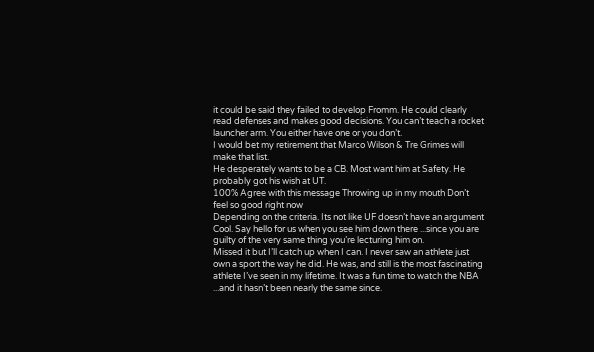it could be said they failed to develop Fromm. He could clearly read defenses and makes good decisions. You can’t teach a rocket launcher arm. You either have one or you don’t.
I would bet my retirement that Marco Wilson & Tre Grimes will make that list.
He desperately wants to be a CB. Most want him at Safety. He probably got his wish at UT.
100% Agree with this message Throwing up in my mouth Don’t feel so good right now
Depending on the criteria. Its not like UF doesn’t have an argument
Cool. Say hello for us when you see him down there ...since you are guilty of the very same thing you’re lecturing him on.
Missed it but I’ll catch up when I can. I never saw an athlete just own a sport the way he did. He was, and still is the most fascinating athlete I’ve seen in my lifetime. It was a fun time to watch the NBA ...and it hasn’t been nearly the same since.